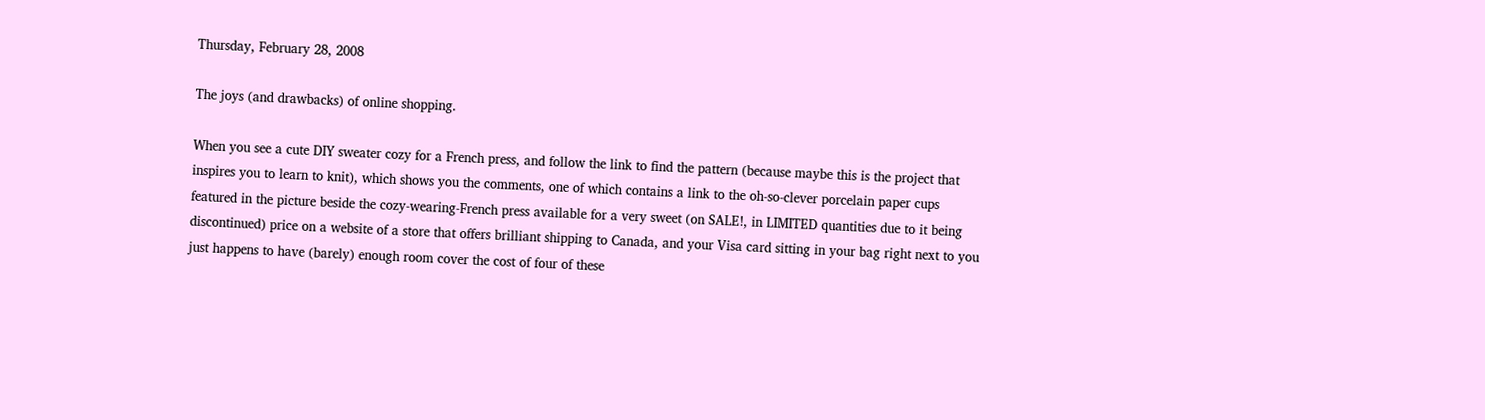Thursday, February 28, 2008

The joys (and drawbacks) of online shopping.

When you see a cute DIY sweater cozy for a French press, and follow the link to find the pattern (because maybe this is the project that inspires you to learn to knit), which shows you the comments, one of which contains a link to the oh-so-clever porcelain paper cups featured in the picture beside the cozy-wearing-French press available for a very sweet (on SALE!, in LIMITED quantities due to it being discontinued) price on a website of a store that offers brilliant shipping to Canada, and your Visa card sitting in your bag right next to you just happens to have (barely) enough room cover the cost of four of these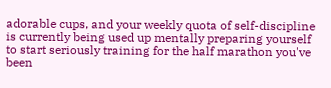adorable cups, and your weekly quota of self-discipline is currently being used up mentally preparing yourself to start seriously training for the half marathon you've been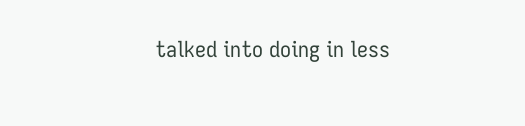talked into doing in less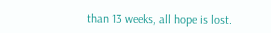than 13 weeks, all hope is lost.